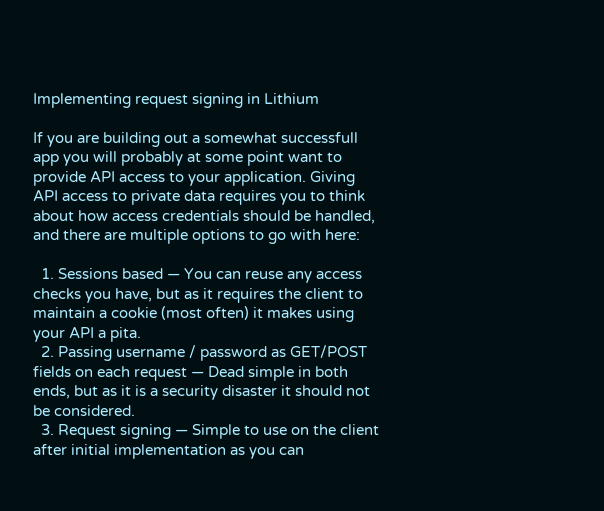Implementing request signing in Lithium

If you are building out a somewhat successfull app you will probably at some point want to provide API access to your application. Giving API access to private data requires you to think about how access credentials should be handled, and there are multiple options to go with here:

  1. Sessions based — You can reuse any access checks you have, but as it requires the client to maintain a cookie (most often) it makes using your API a pita.
  2. Passing username / password as GET/POST fields on each request — Dead simple in both ends, but as it is a security disaster it should not be considered.
  3. Request signing — Simple to use on the client after initial implementation as you can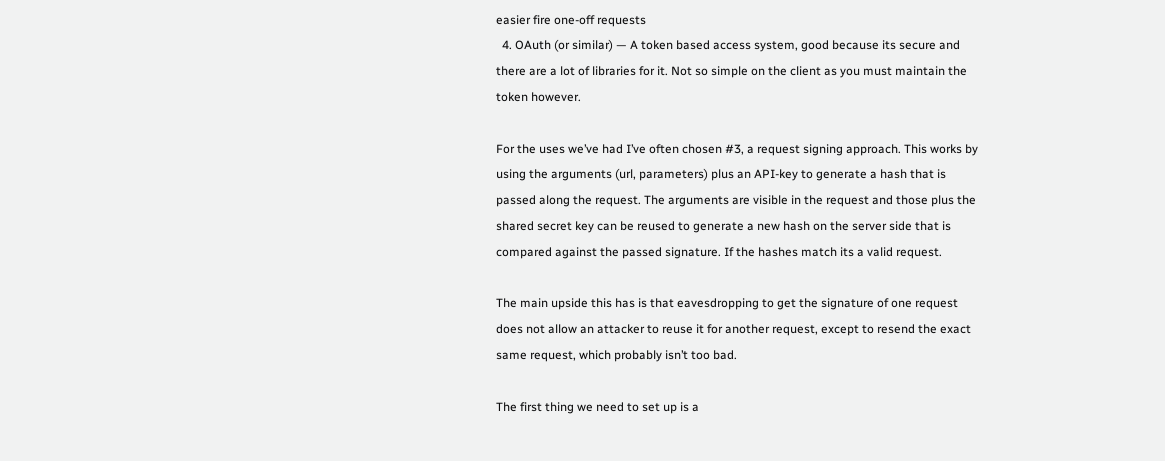easier fire one-off requests
  4. OAuth (or similar) — A token based access system, good because its secure and there are a lot of libraries for it. Not so simple on the client as you must maintain the token however.

For the uses we’ve had I’ve often chosen #3, a request signing approach. This works by using the arguments (url, parameters) plus an API-key to generate a hash that is passed along the request. The arguments are visible in the request and those plus the shared secret key can be reused to generate a new hash on the server side that is compared against the passed signature. If the hashes match its a valid request.

The main upside this has is that eavesdropping to get the signature of one request does not allow an attacker to reuse it for another request, except to resend the exact same request, which probably isn’t too bad.

The first thing we need to set up is a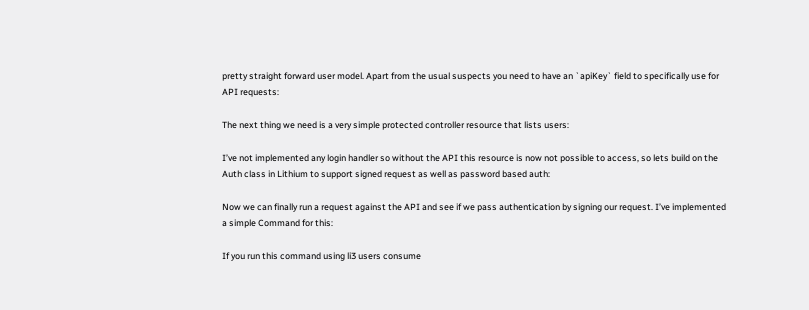pretty straight forward user model. Apart from the usual suspects you need to have an `apiKey` field to specifically use for API requests:

The next thing we need is a very simple protected controller resource that lists users:

I’ve not implemented any login handler so without the API this resource is now not possible to access, so lets build on the Auth class in Lithium to support signed request as well as password based auth:

Now we can finally run a request against the API and see if we pass authentication by signing our request. I’ve implemented a simple Command for this:

If you run this command using li3 users consume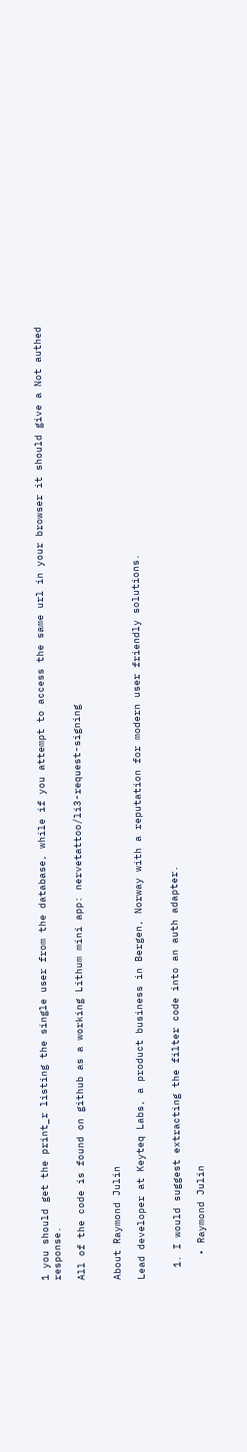1 you should get the print_r listing the single user from the database, while if you attempt to access the same url in your browser it should give a Not authed response.

All of the code is found on github as a working Lithum mini app: nervetattoo/li3-request-signing


About Raymond Julin

Lead developer at Keyteq Labs, a product business in Bergen, Norway with a reputation for modern user friendly solutions.


  1. I would suggest extracting the filter code into an auth adapter.

    • Raymond Julin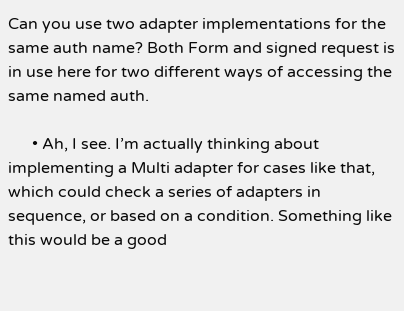Can you use two adapter implementations for the same auth name? Both Form and signed request is in use here for two different ways of accessing the same named auth.

      • Ah, I see. I’m actually thinking about implementing a Multi adapter for cases like that, which could check a series of adapters in sequence, or based on a condition. Something like this would be a good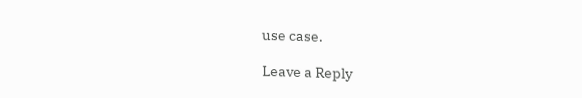use case.

Leave a Reply